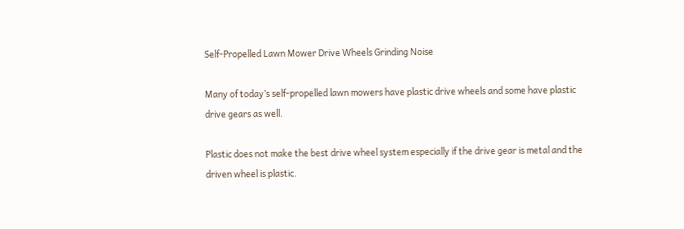Self-Propelled Lawn Mower Drive Wheels Grinding Noise

Many of today’s self-propelled lawn mowers have plastic drive wheels and some have plastic drive gears as well.

Plastic does not make the best drive wheel system especially if the drive gear is metal and the driven wheel is plastic.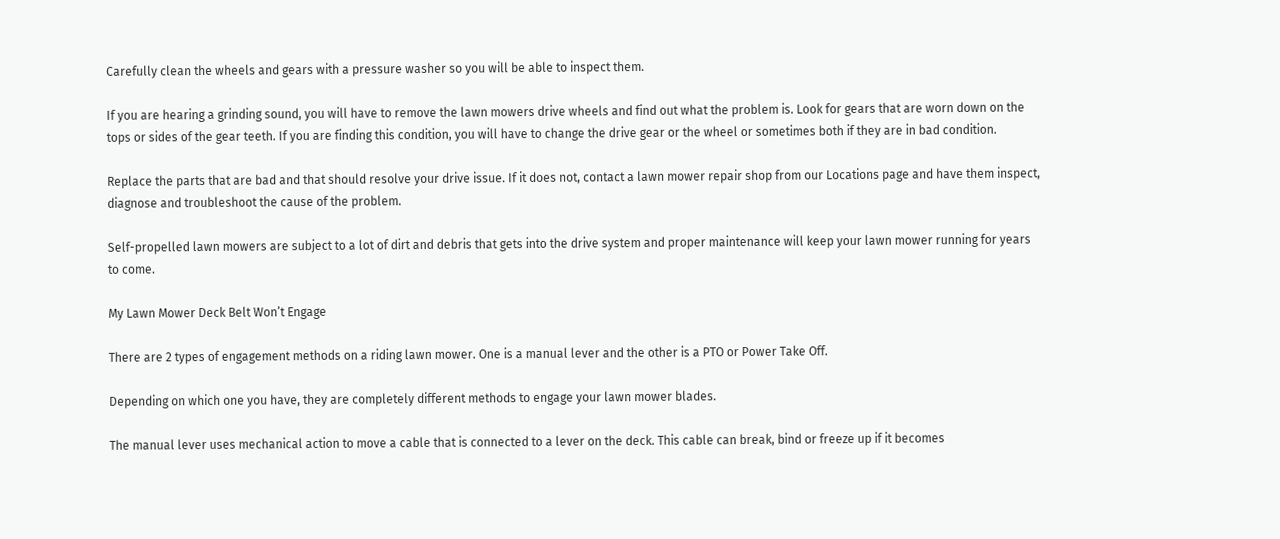Carefully clean the wheels and gears with a pressure washer so you will be able to inspect them.

If you are hearing a grinding sound, you will have to remove the lawn mowers drive wheels and find out what the problem is. Look for gears that are worn down on the tops or sides of the gear teeth. If you are finding this condition, you will have to change the drive gear or the wheel or sometimes both if they are in bad condition.

Replace the parts that are bad and that should resolve your drive issue. If it does not, contact a lawn mower repair shop from our Locations page and have them inspect, diagnose and troubleshoot the cause of the problem.

Self-propelled lawn mowers are subject to a lot of dirt and debris that gets into the drive system and proper maintenance will keep your lawn mower running for years to come.

My Lawn Mower Deck Belt Won’t Engage

There are 2 types of engagement methods on a riding lawn mower. One is a manual lever and the other is a PTO or Power Take Off.

Depending on which one you have, they are completely different methods to engage your lawn mower blades.

The manual lever uses mechanical action to move a cable that is connected to a lever on the deck. This cable can break, bind or freeze up if it becomes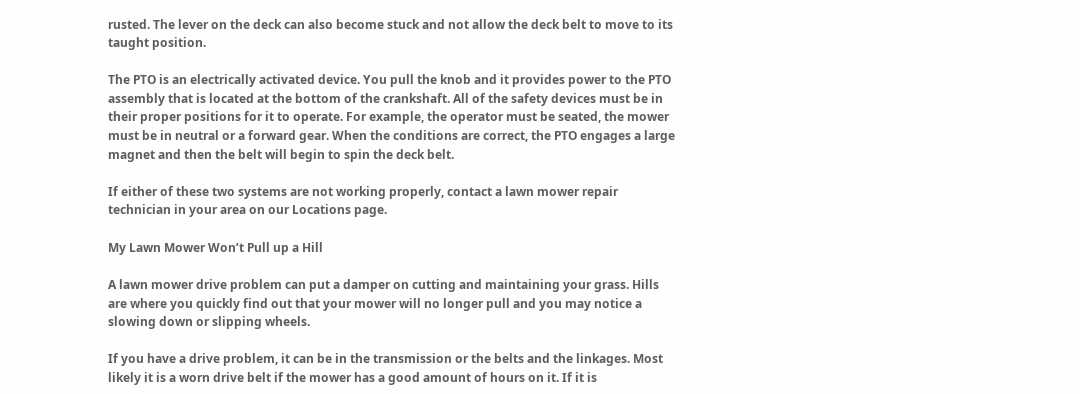rusted. The lever on the deck can also become stuck and not allow the deck belt to move to its taught position.

The PTO is an electrically activated device. You pull the knob and it provides power to the PTO assembly that is located at the bottom of the crankshaft. All of the safety devices must be in their proper positions for it to operate. For example, the operator must be seated, the mower must be in neutral or a forward gear. When the conditions are correct, the PTO engages a large magnet and then the belt will begin to spin the deck belt.

If either of these two systems are not working properly, contact a lawn mower repair technician in your area on our Locations page.

My Lawn Mower Won’t Pull up a Hill

A lawn mower drive problem can put a damper on cutting and maintaining your grass. Hills are where you quickly find out that your mower will no longer pull and you may notice a slowing down or slipping wheels.

If you have a drive problem, it can be in the transmission or the belts and the linkages. Most likely it is a worn drive belt if the mower has a good amount of hours on it. If it is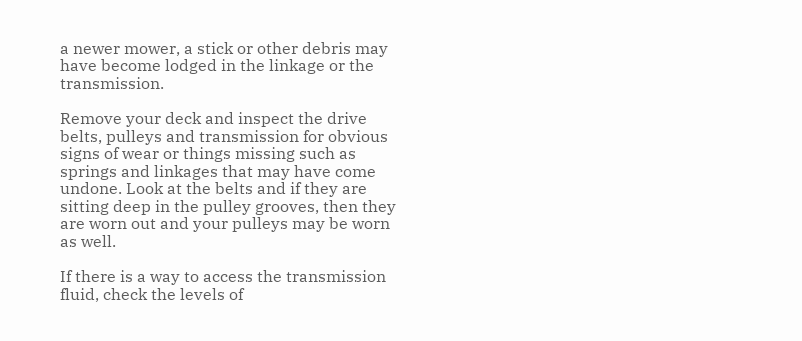a newer mower, a stick or other debris may have become lodged in the linkage or the transmission.

Remove your deck and inspect the drive belts, pulleys and transmission for obvious signs of wear or things missing such as springs and linkages that may have come undone. Look at the belts and if they are sitting deep in the pulley grooves, then they are worn out and your pulleys may be worn as well.

If there is a way to access the transmission fluid, check the levels of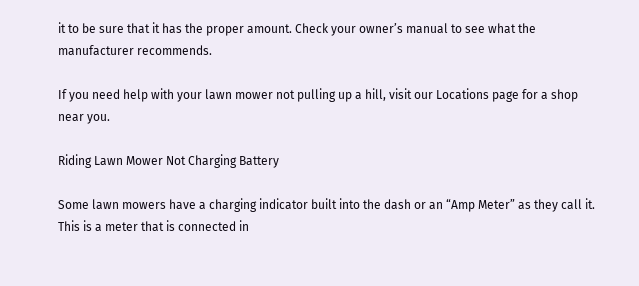it to be sure that it has the proper amount. Check your owner’s manual to see what the manufacturer recommends.

If you need help with your lawn mower not pulling up a hill, visit our Locations page for a shop near you.

Riding Lawn Mower Not Charging Battery

Some lawn mowers have a charging indicator built into the dash or an “Amp Meter” as they call it. This is a meter that is connected in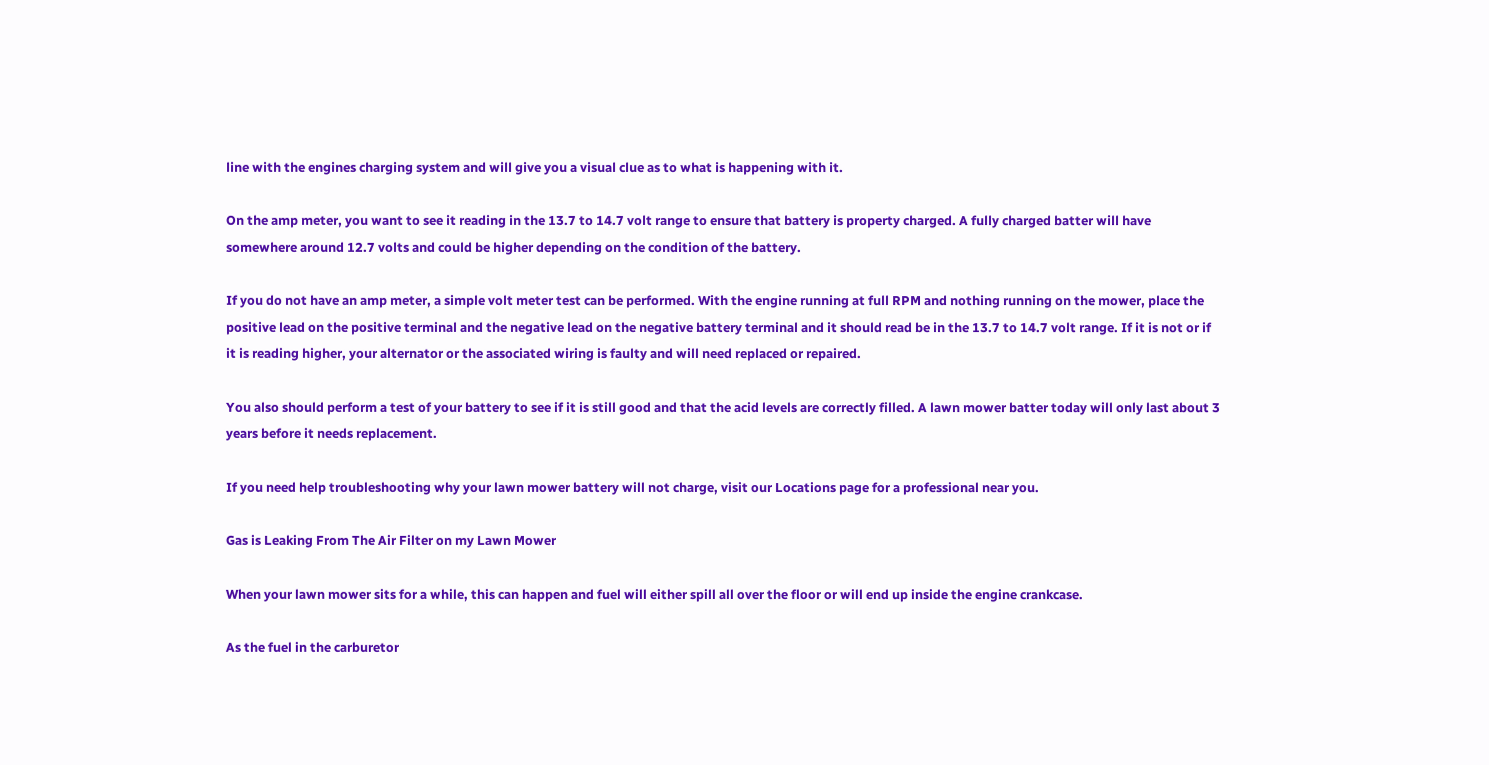line with the engines charging system and will give you a visual clue as to what is happening with it.

On the amp meter, you want to see it reading in the 13.7 to 14.7 volt range to ensure that battery is property charged. A fully charged batter will have somewhere around 12.7 volts and could be higher depending on the condition of the battery.

If you do not have an amp meter, a simple volt meter test can be performed. With the engine running at full RPM and nothing running on the mower, place the positive lead on the positive terminal and the negative lead on the negative battery terminal and it should read be in the 13.7 to 14.7 volt range. If it is not or if it is reading higher, your alternator or the associated wiring is faulty and will need replaced or repaired.

You also should perform a test of your battery to see if it is still good and that the acid levels are correctly filled. A lawn mower batter today will only last about 3 years before it needs replacement.

If you need help troubleshooting why your lawn mower battery will not charge, visit our Locations page for a professional near you.

Gas is Leaking From The Air Filter on my Lawn Mower

When your lawn mower sits for a while, this can happen and fuel will either spill all over the floor or will end up inside the engine crankcase.

As the fuel in the carburetor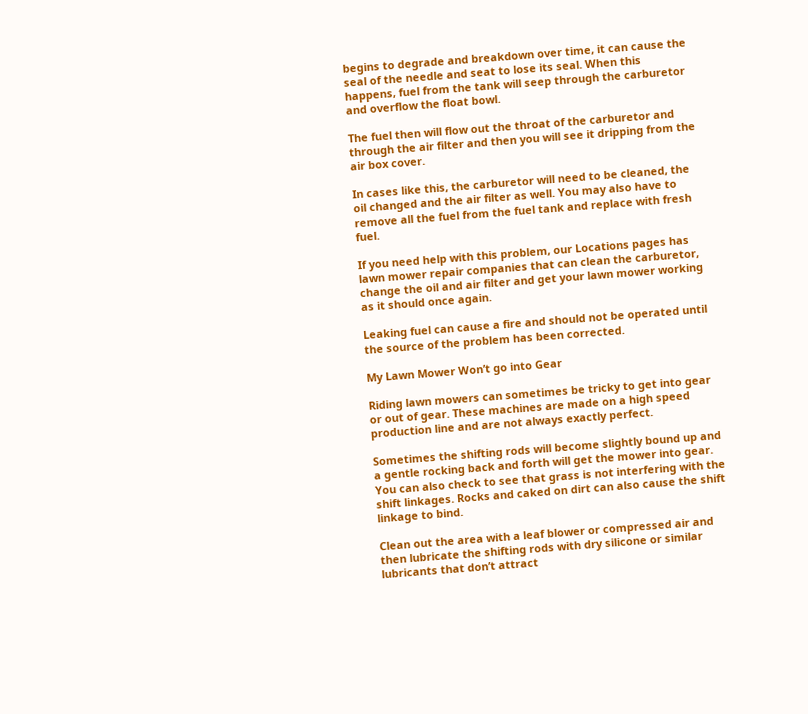begins to degrade and breakdown over time, it can cause the seal of the needle and seat to lose its seal. When this happens, fuel from the tank will seep through the carburetor and overflow the float bowl.

The fuel then will flow out the throat of the carburetor and through the air filter and then you will see it dripping from the air box cover.

In cases like this, the carburetor will need to be cleaned, the oil changed and the air filter as well. You may also have to remove all the fuel from the fuel tank and replace with fresh fuel.

If you need help with this problem, our Locations pages has lawn mower repair companies that can clean the carburetor, change the oil and air filter and get your lawn mower working as it should once again.

Leaking fuel can cause a fire and should not be operated until the source of the problem has been corrected.

My Lawn Mower Won’t go into Gear

Riding lawn mowers can sometimes be tricky to get into gear or out of gear. These machines are made on a high speed production line and are not always exactly perfect.

Sometimes the shifting rods will become slightly bound up and a gentle rocking back and forth will get the mower into gear. You can also check to see that grass is not interfering with the shift linkages. Rocks and caked on dirt can also cause the shift linkage to bind.

Clean out the area with a leaf blower or compressed air and then lubricate the shifting rods with dry silicone or similar lubricants that don’t attract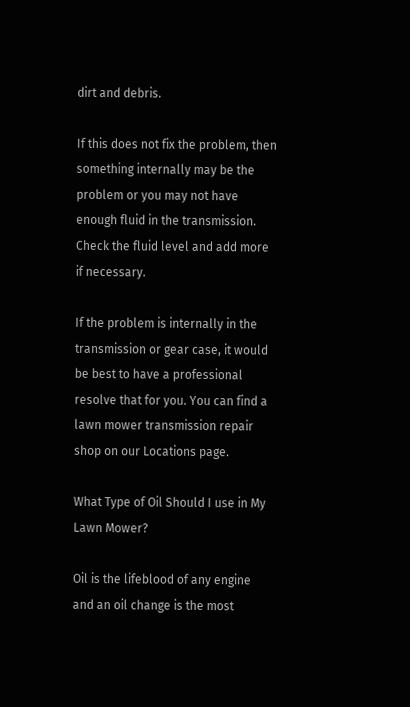dirt and debris.

If this does not fix the problem, then something internally may be the problem or you may not have enough fluid in the transmission. Check the fluid level and add more if necessary.

If the problem is internally in the transmission or gear case, it would be best to have a professional resolve that for you. You can find a lawn mower transmission repair shop on our Locations page.

What Type of Oil Should I use in My Lawn Mower?

Oil is the lifeblood of any engine and an oil change is the most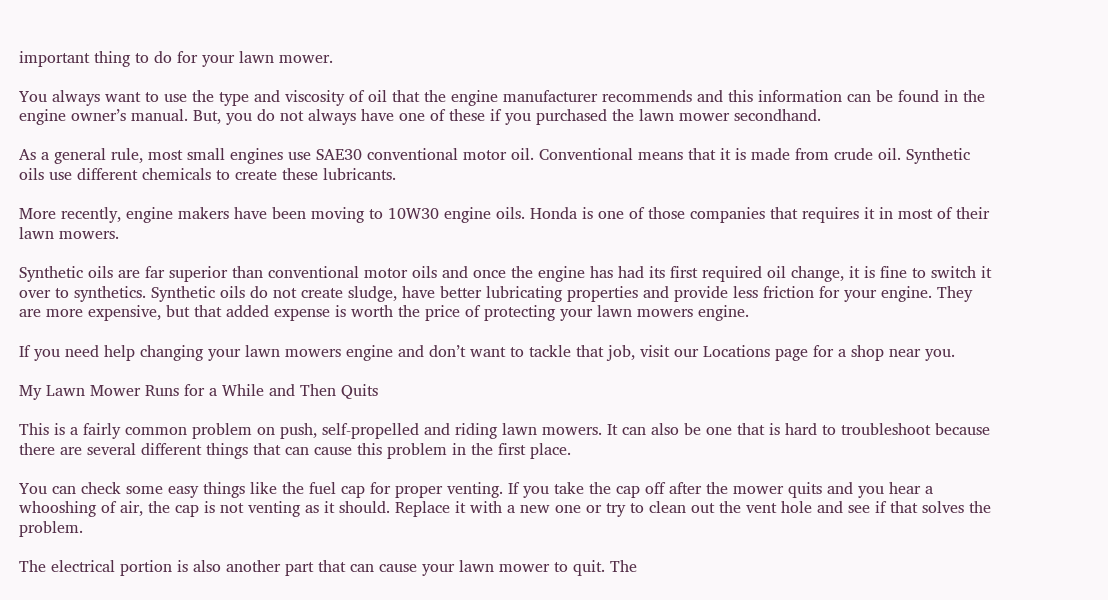important thing to do for your lawn mower.

You always want to use the type and viscosity of oil that the engine manufacturer recommends and this information can be found in the engine owner’s manual. But, you do not always have one of these if you purchased the lawn mower secondhand.

As a general rule, most small engines use SAE30 conventional motor oil. Conventional means that it is made from crude oil. Synthetic oils use different chemicals to create these lubricants.

More recently, engine makers have been moving to 10W30 engine oils. Honda is one of those companies that requires it in most of their lawn mowers.

Synthetic oils are far superior than conventional motor oils and once the engine has had its first required oil change, it is fine to switch it over to synthetics. Synthetic oils do not create sludge, have better lubricating properties and provide less friction for your engine. They are more expensive, but that added expense is worth the price of protecting your lawn mowers engine.

If you need help changing your lawn mowers engine and don’t want to tackle that job, visit our Locations page for a shop near you.

My Lawn Mower Runs for a While and Then Quits

This is a fairly common problem on push, self-propelled and riding lawn mowers. It can also be one that is hard to troubleshoot because there are several different things that can cause this problem in the first place.

You can check some easy things like the fuel cap for proper venting. If you take the cap off after the mower quits and you hear a whooshing of air, the cap is not venting as it should. Replace it with a new one or try to clean out the vent hole and see if that solves the problem.

The electrical portion is also another part that can cause your lawn mower to quit. The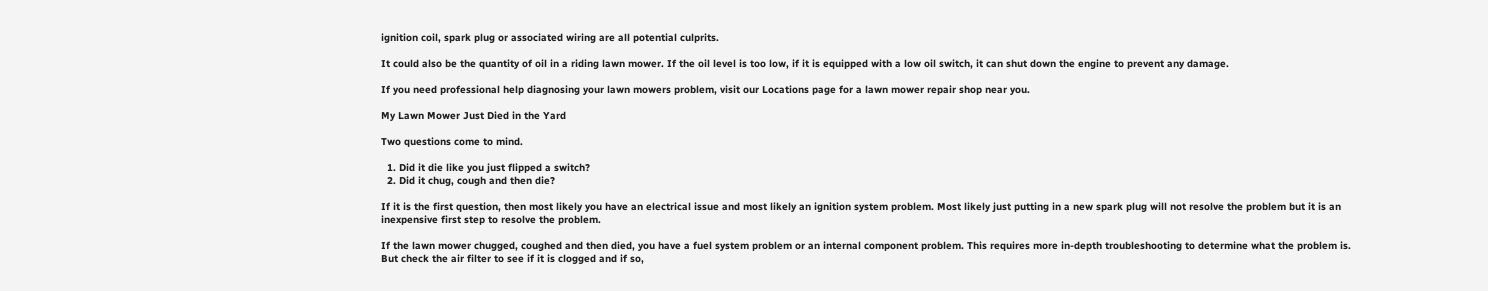ignition coil, spark plug or associated wiring are all potential culprits.

It could also be the quantity of oil in a riding lawn mower. If the oil level is too low, if it is equipped with a low oil switch, it can shut down the engine to prevent any damage.

If you need professional help diagnosing your lawn mowers problem, visit our Locations page for a lawn mower repair shop near you.

My Lawn Mower Just Died in the Yard

Two questions come to mind.

  1. Did it die like you just flipped a switch?
  2. Did it chug, cough and then die?

If it is the first question, then most likely you have an electrical issue and most likely an ignition system problem. Most likely just putting in a new spark plug will not resolve the problem but it is an inexpensive first step to resolve the problem.

If the lawn mower chugged, coughed and then died, you have a fuel system problem or an internal component problem. This requires more in-depth troubleshooting to determine what the problem is. But check the air filter to see if it is clogged and if so,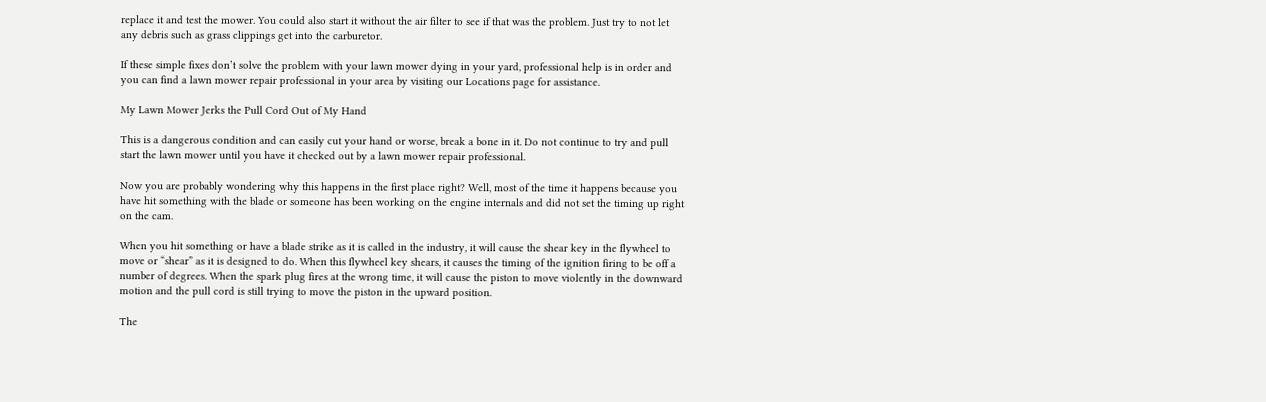replace it and test the mower. You could also start it without the air filter to see if that was the problem. Just try to not let any debris such as grass clippings get into the carburetor.

If these simple fixes don’t solve the problem with your lawn mower dying in your yard, professional help is in order and you can find a lawn mower repair professional in your area by visiting our Locations page for assistance.

My Lawn Mower Jerks the Pull Cord Out of My Hand

This is a dangerous condition and can easily cut your hand or worse, break a bone in it. Do not continue to try and pull start the lawn mower until you have it checked out by a lawn mower repair professional.

Now you are probably wondering why this happens in the first place right? Well, most of the time it happens because you have hit something with the blade or someone has been working on the engine internals and did not set the timing up right on the cam.

When you hit something or have a blade strike as it is called in the industry, it will cause the shear key in the flywheel to move or “shear” as it is designed to do. When this flywheel key shears, it causes the timing of the ignition firing to be off a number of degrees. When the spark plug fires at the wrong time, it will cause the piston to move violently in the downward motion and the pull cord is still trying to move the piston in the upward position.

The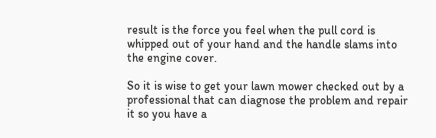result is the force you feel when the pull cord is whipped out of your hand and the handle slams into the engine cover.

So it is wise to get your lawn mower checked out by a professional that can diagnose the problem and repair it so you have a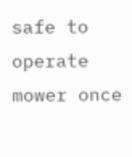safe to operate mower once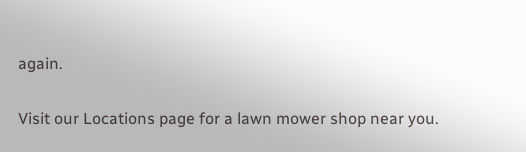again.

Visit our Locations page for a lawn mower shop near you.